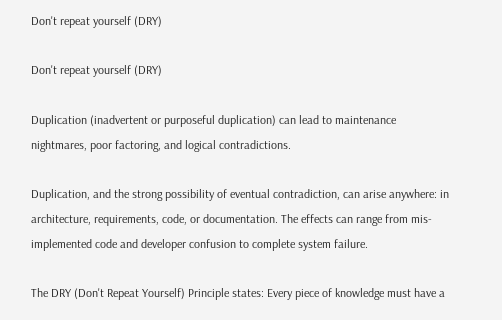Don't repeat yourself (DRY)

Don't repeat yourself (DRY)

Duplication (inadvertent or purposeful duplication) can lead to maintenance nightmares, poor factoring, and logical contradictions.

Duplication, and the strong possibility of eventual contradiction, can arise anywhere: in architecture, requirements, code, or documentation. The effects can range from mis-implemented code and developer confusion to complete system failure.

The DRY (Don't Repeat Yourself) Principle states: Every piece of knowledge must have a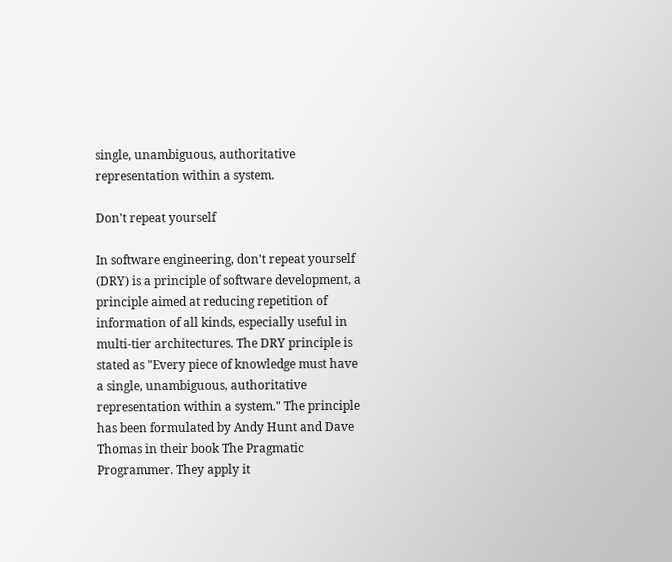single, unambiguous, authoritative representation within a system.

Don't repeat yourself

In software engineering, don't repeat yourself (DRY) is a principle of software development, a principle aimed at reducing repetition of information of all kinds, especially useful in multi-tier architectures. The DRY principle is stated as "Every piece of knowledge must have a single, unambiguous, authoritative representation within a system." The principle has been formulated by Andy Hunt and Dave Thomas in their book The Pragmatic Programmer. They apply it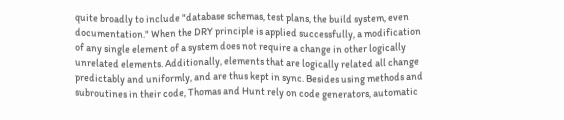quite broadly to include "database schemas, test plans, the build system, even documentation." When the DRY principle is applied successfully, a modification of any single element of a system does not require a change in other logically unrelated elements. Additionally, elements that are logically related all change predictably and uniformly, and are thus kept in sync. Besides using methods and subroutines in their code, Thomas and Hunt rely on code generators, automatic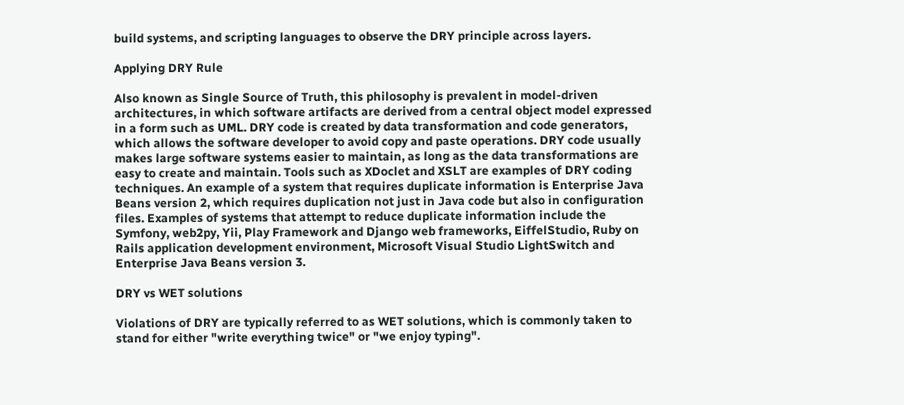build systems, and scripting languages to observe the DRY principle across layers.

Applying DRY Rule

Also known as Single Source of Truth, this philosophy is prevalent in model-driven architectures, in which software artifacts are derived from a central object model expressed in a form such as UML. DRY code is created by data transformation and code generators, which allows the software developer to avoid copy and paste operations. DRY code usually makes large software systems easier to maintain, as long as the data transformations are easy to create and maintain. Tools such as XDoclet and XSLT are examples of DRY coding techniques. An example of a system that requires duplicate information is Enterprise Java Beans version 2, which requires duplication not just in Java code but also in configuration files. Examples of systems that attempt to reduce duplicate information include the Symfony, web2py, Yii, Play Framework and Django web frameworks, EiffelStudio, Ruby on Rails application development environment, Microsoft Visual Studio LightSwitch and Enterprise Java Beans version 3.

DRY vs WET solutions

Violations of DRY are typically referred to as WET solutions, which is commonly taken to stand for either "write everything twice" or "we enjoy typing".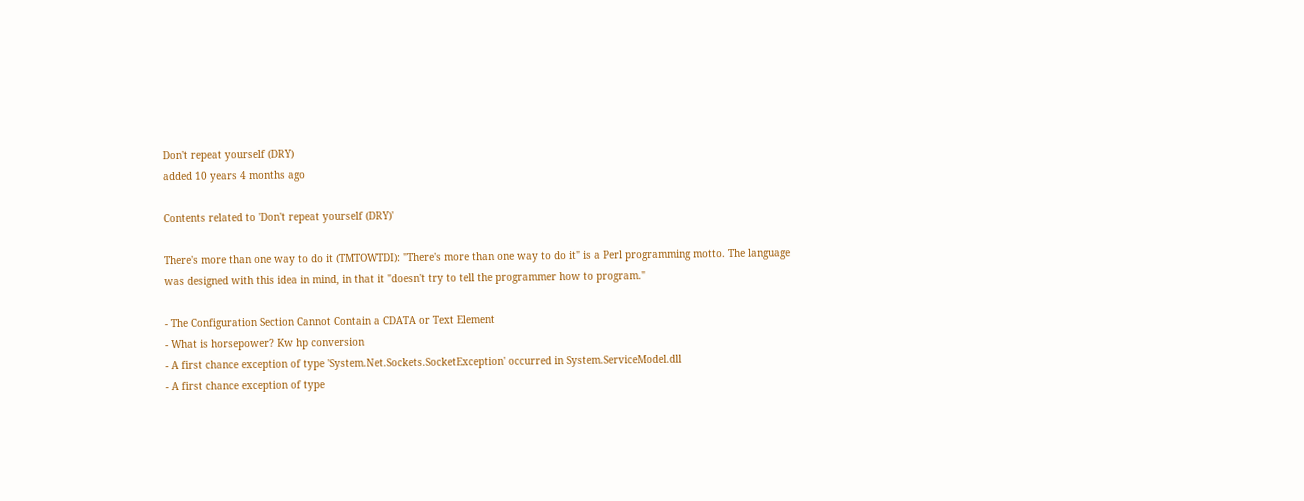Don't repeat yourself (DRY)
added 10 years 4 months ago

Contents related to 'Don't repeat yourself (DRY)'

There's more than one way to do it (TMTOWTDI): "There's more than one way to do it" is a Perl programming motto. The language was designed with this idea in mind, in that it "doesn't try to tell the programmer how to program."

- The Configuration Section Cannot Contain a CDATA or Text Element
- What is horsepower? Kw hp conversion
- A first chance exception of type 'System.Net.Sockets.SocketException' occurred in System.ServiceModel.dll
- A first chance exception of type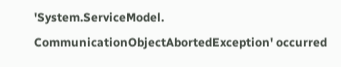'System.ServiceModel. CommunicationObjectAbortedException' occurred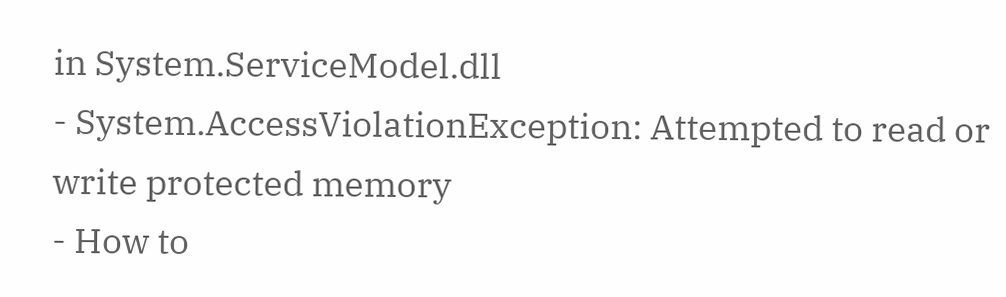in System.ServiceModel.dll
- System.AccessViolationException: Attempted to read or write protected memory
- How to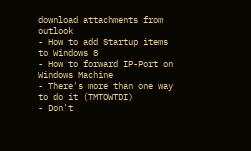download attachments from outlook
- How to add Startup items to Windows 8
- How to forward IP-Port on Windows Machine
- There's more than one way to do it (TMTOWTDI)
- Don't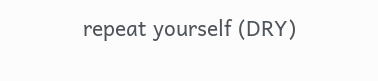repeat yourself (DRY)